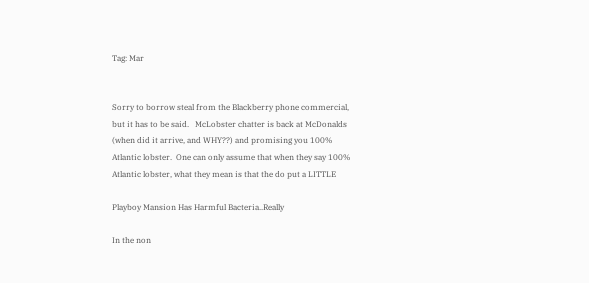Tag: Mar


Sorry to borrow steal from the Blackberry phone commercial, but it has to be said.   McLobster chatter is back at McDonalds (when did it arrive, and WHY??) and promising you 100% Atlantic lobster.  One can only assume that when they say 100% Atlantic lobster, what they mean is that the do put a LITTLE

Playboy Mansion Has Harmful Bacteria..Really

In the non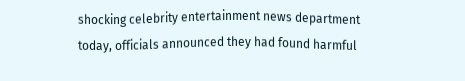shocking celebrity entertainment news department today, officials announced they had found harmful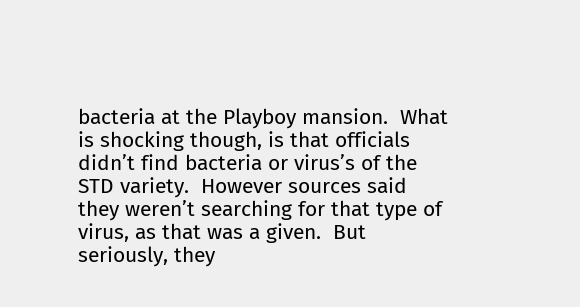bacteria at the Playboy mansion.  What is shocking though, is that officials didn’t find bacteria or virus’s of the STD variety.  However sources said they weren’t searching for that type of virus, as that was a given.  But seriously, they